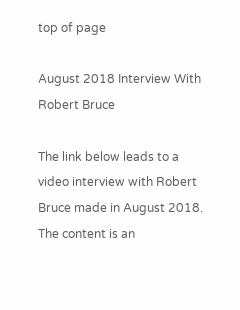top of page

August 2018 Interview With Robert Bruce

The link below leads to a video interview with Robert Bruce made in August 2018. The content is an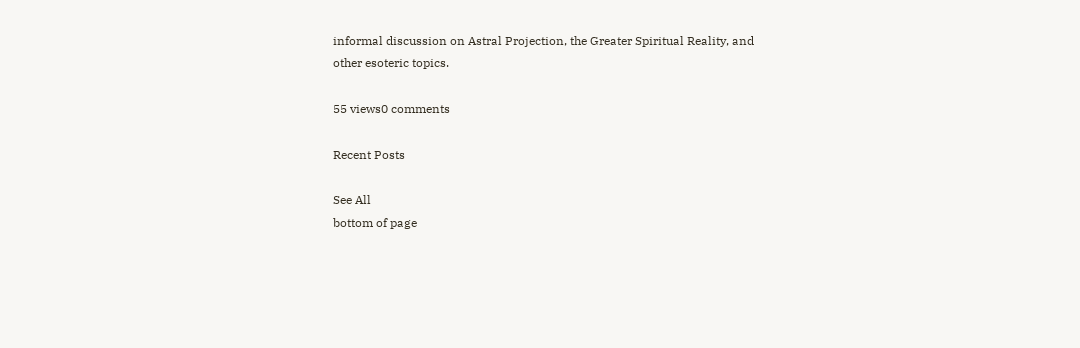informal discussion on Astral Projection, the Greater Spiritual Reality, and other esoteric topics.

55 views0 comments

Recent Posts

See All
bottom of page